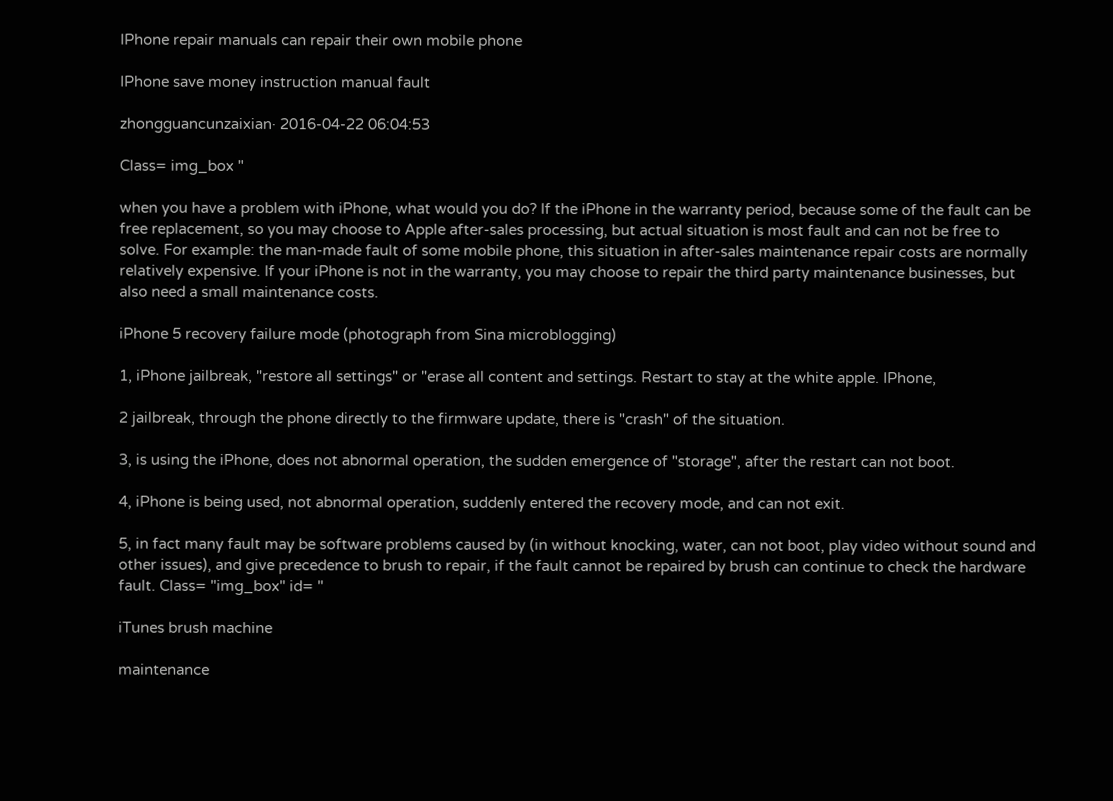IPhone repair manuals can repair their own mobile phone

IPhone save money instruction manual fault

zhongguancunzaixian· 2016-04-22 06:04:53

Class= img_box "

when you have a problem with iPhone, what would you do? If the iPhone in the warranty period, because some of the fault can be free replacement, so you may choose to Apple after-sales processing, but actual situation is most fault and can not be free to solve. For example: the man-made fault of some mobile phone, this situation in after-sales maintenance repair costs are normally relatively expensive. If your iPhone is not in the warranty, you may choose to repair the third party maintenance businesses, but also need a small maintenance costs.

iPhone 5 recovery failure mode (photograph from Sina microblogging)

1, iPhone jailbreak, "restore all settings" or "erase all content and settings. Restart to stay at the white apple. IPhone,

2 jailbreak, through the phone directly to the firmware update, there is "crash" of the situation.

3, is using the iPhone, does not abnormal operation, the sudden emergence of "storage", after the restart can not boot.

4, iPhone is being used, not abnormal operation, suddenly entered the recovery mode, and can not exit.

5, in fact many fault may be software problems caused by (in without knocking, water, can not boot, play video without sound and other issues), and give precedence to brush to repair, if the fault cannot be repaired by brush can continue to check the hardware fault. Class= "img_box" id= "

iTunes brush machine

maintenance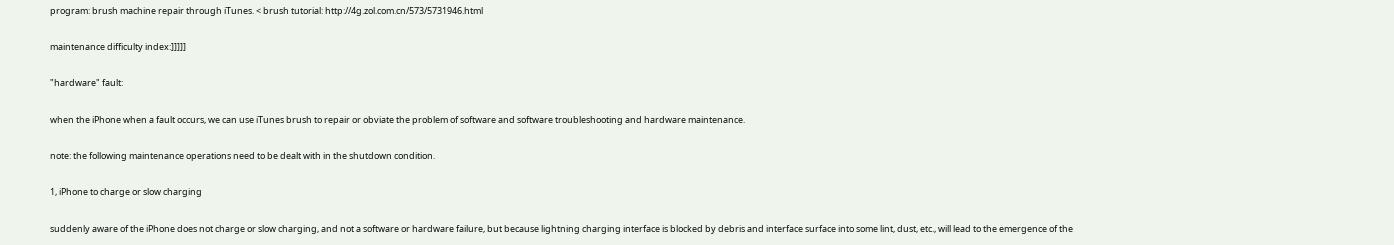program: brush machine repair through iTunes. < brush tutorial: http://4g.zol.com.cn/573/5731946.html

maintenance difficulty index:]]]]]

"hardware" fault:

when the iPhone when a fault occurs, we can use iTunes brush to repair or obviate the problem of software and software troubleshooting and hardware maintenance.

note: the following maintenance operations need to be dealt with in the shutdown condition.

1, iPhone to charge or slow charging

suddenly aware of the iPhone does not charge or slow charging, and not a software or hardware failure, but because lightning charging interface is blocked by debris and interface surface into some lint, dust, etc., will lead to the emergence of the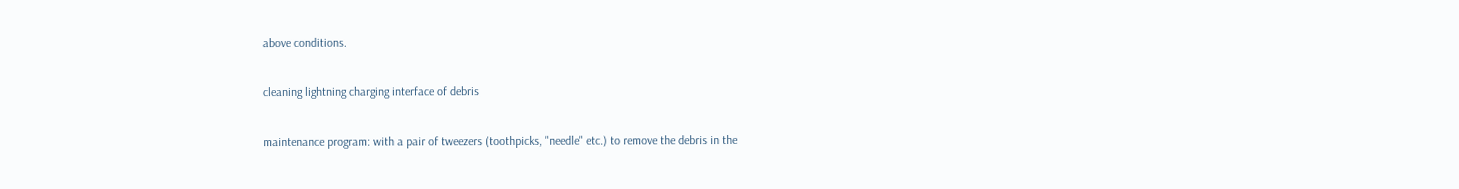above conditions.

cleaning lightning charging interface of debris

maintenance program: with a pair of tweezers (toothpicks, "needle" etc.) to remove the debris in the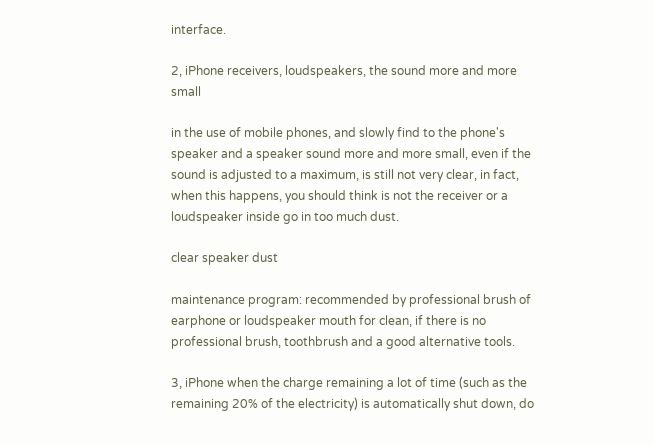interface.

2, iPhone receivers, loudspeakers, the sound more and more small

in the use of mobile phones, and slowly find to the phone's speaker and a speaker sound more and more small, even if the sound is adjusted to a maximum, is still not very clear, in fact, when this happens, you should think is not the receiver or a loudspeaker inside go in too much dust.

clear speaker dust

maintenance program: recommended by professional brush of earphone or loudspeaker mouth for clean, if there is no professional brush, toothbrush and a good alternative tools.

3, iPhone when the charge remaining a lot of time (such as the remaining 20% of the electricity) is automatically shut down, do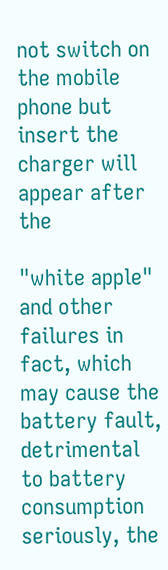not switch on the mobile phone but insert the charger will appear after the

"white apple" and other failures in fact, which may cause the battery fault, detrimental to battery consumption seriously, the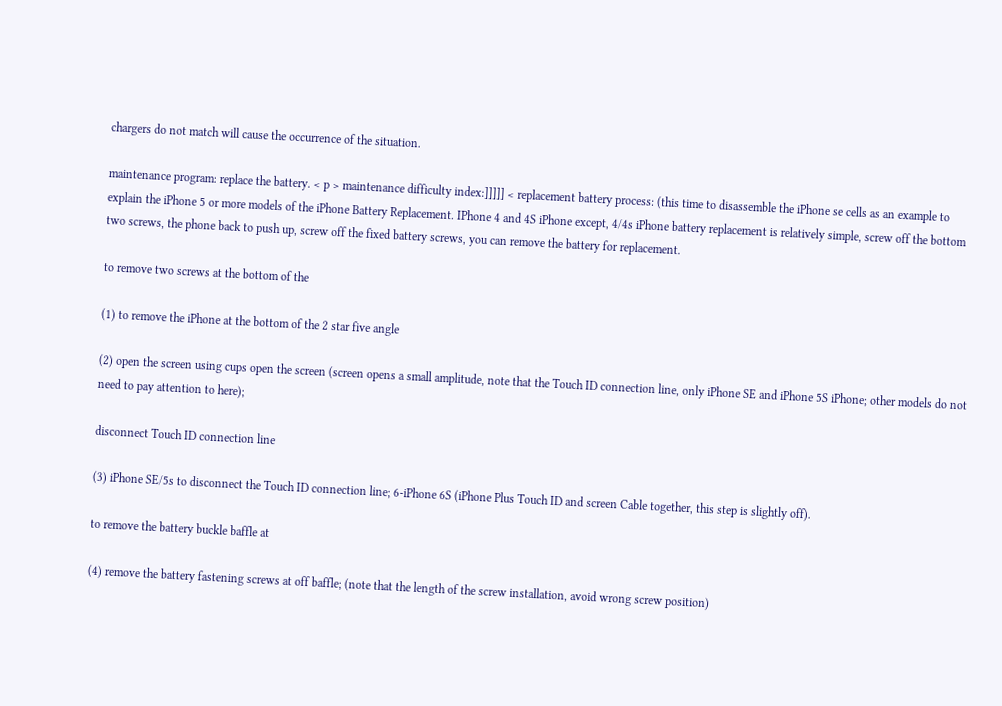chargers do not match will cause the occurrence of the situation.

maintenance program: replace the battery. < p > maintenance difficulty index:]]]]] < replacement battery process: (this time to disassemble the iPhone se cells as an example to explain the iPhone 5 or more models of the iPhone Battery Replacement. IPhone 4 and 4S iPhone except, 4/4s iPhone battery replacement is relatively simple, screw off the bottom two screws, the phone back to push up, screw off the fixed battery screws, you can remove the battery for replacement.

to remove two screws at the bottom of the

(1) to remove the iPhone at the bottom of the 2 star five angle

(2) open the screen using cups open the screen (screen opens a small amplitude, note that the Touch ID connection line, only iPhone SE and iPhone 5S iPhone; other models do not need to pay attention to here);

disconnect Touch ID connection line

(3) iPhone SE/5s to disconnect the Touch ID connection line; 6-iPhone 6S (iPhone Plus Touch ID and screen Cable together, this step is slightly off).

to remove the battery buckle baffle at

(4) remove the battery fastening screws at off baffle; (note that the length of the screw installation, avoid wrong screw position)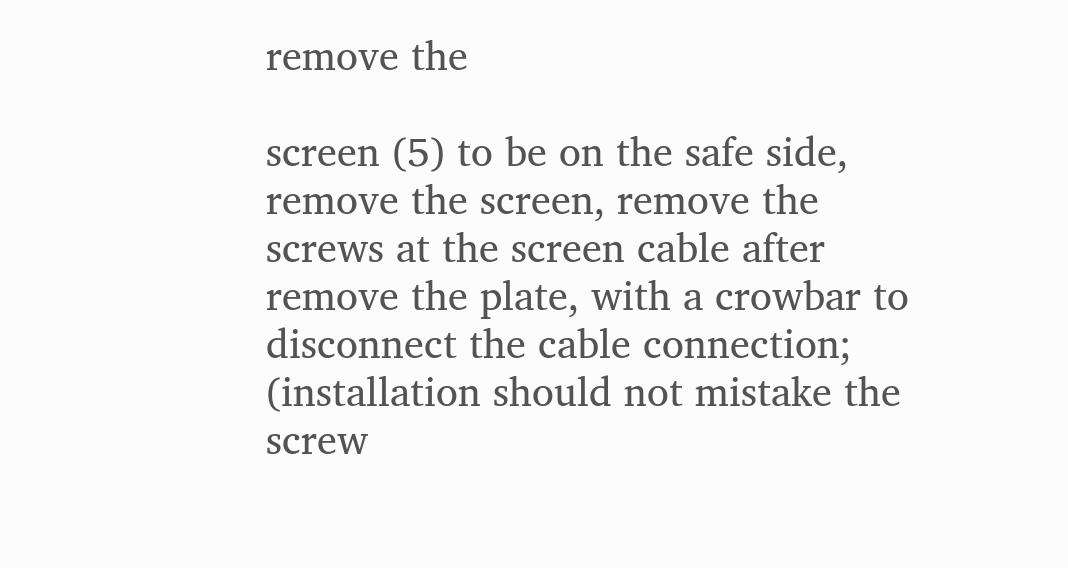remove the

screen (5) to be on the safe side, remove the screen, remove the screws at the screen cable after remove the plate, with a crowbar to disconnect the cable connection; (installation should not mistake the screw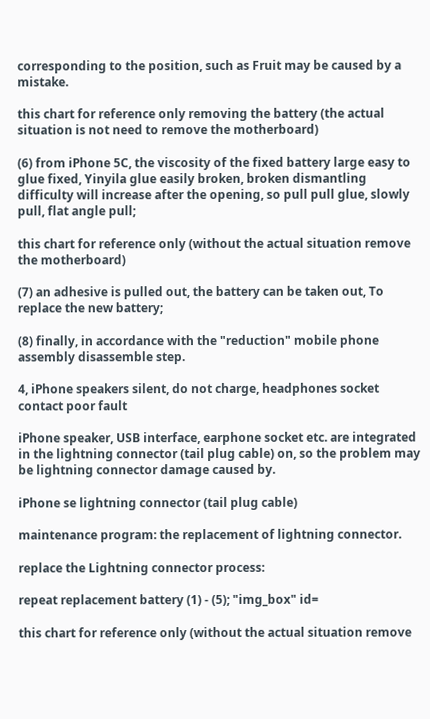corresponding to the position, such as Fruit may be caused by a mistake.

this chart for reference only removing the battery (the actual situation is not need to remove the motherboard)

(6) from iPhone 5C, the viscosity of the fixed battery large easy to glue fixed, Yinyila glue easily broken, broken dismantling difficulty will increase after the opening, so pull pull glue, slowly pull, flat angle pull;

this chart for reference only (without the actual situation remove the motherboard)

(7) an adhesive is pulled out, the battery can be taken out, To replace the new battery;

(8) finally, in accordance with the "reduction" mobile phone assembly disassemble step.

4, iPhone speakers silent, do not charge, headphones socket contact poor fault

iPhone speaker, USB interface, earphone socket etc. are integrated in the lightning connector (tail plug cable) on, so the problem may be lightning connector damage caused by.

iPhone se lightning connector (tail plug cable)

maintenance program: the replacement of lightning connector.

replace the Lightning connector process:

repeat replacement battery (1) - (5); "img_box" id=

this chart for reference only (without the actual situation remove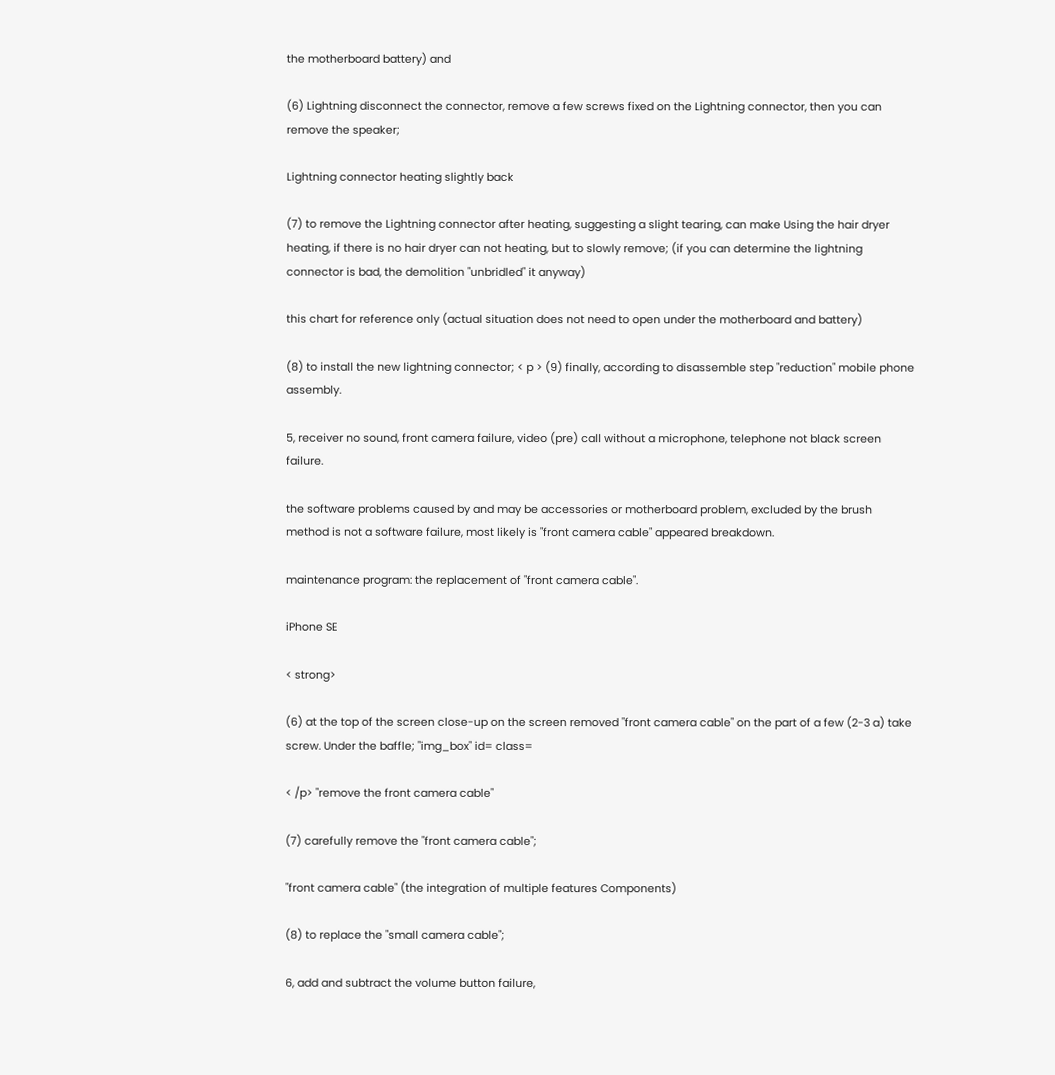the motherboard battery) and

(6) Lightning disconnect the connector, remove a few screws fixed on the Lightning connector, then you can remove the speaker;

Lightning connector heating slightly back

(7) to remove the Lightning connector after heating, suggesting a slight tearing, can make Using the hair dryer heating, if there is no hair dryer can not heating, but to slowly remove; (if you can determine the lightning connector is bad, the demolition "unbridled" it anyway)

this chart for reference only (actual situation does not need to open under the motherboard and battery)

(8) to install the new lightning connector; < p > (9) finally, according to disassemble step "reduction" mobile phone assembly.

5, receiver no sound, front camera failure, video (pre) call without a microphone, telephone not black screen failure.

the software problems caused by and may be accessories or motherboard problem, excluded by the brush method is not a software failure, most likely is "front camera cable" appeared breakdown.

maintenance program: the replacement of "front camera cable".

iPhone SE

< strong>

(6) at the top of the screen close-up on the screen removed "front camera cable" on the part of a few (2-3 a) take screw. Under the baffle; "img_box" id= class=

< /p> "remove the front camera cable"

(7) carefully remove the "front camera cable";

"front camera cable" (the integration of multiple features Components)

(8) to replace the "small camera cable";

6, add and subtract the volume button failure,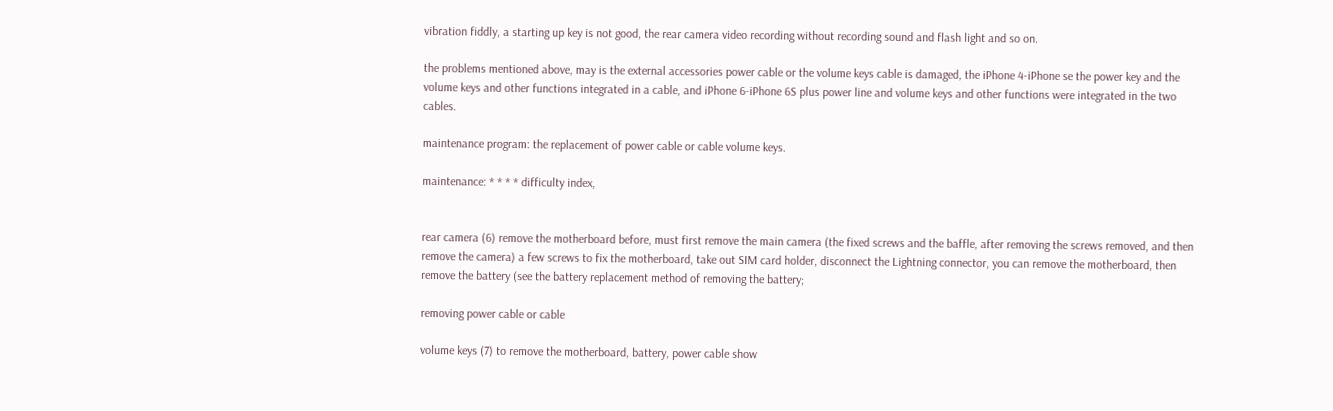vibration fiddly, a starting up key is not good, the rear camera video recording without recording sound and flash light and so on.

the problems mentioned above, may is the external accessories power cable or the volume keys cable is damaged, the iPhone 4-iPhone se the power key and the volume keys and other functions integrated in a cable, and iPhone 6-iPhone 6S plus power line and volume keys and other functions were integrated in the two cables.

maintenance program: the replacement of power cable or cable volume keys.

maintenance: * * * * difficulty index,


rear camera (6) remove the motherboard before, must first remove the main camera (the fixed screws and the baffle, after removing the screws removed, and then remove the camera) a few screws to fix the motherboard, take out SIM card holder, disconnect the Lightning connector, you can remove the motherboard, then remove the battery (see the battery replacement method of removing the battery;

removing power cable or cable

volume keys (7) to remove the motherboard, battery, power cable show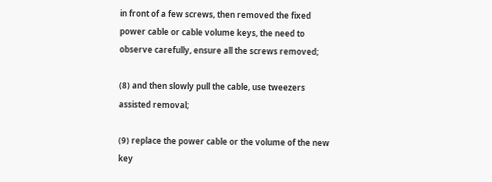in front of a few screws, then removed the fixed power cable or cable volume keys, the need to observe carefully, ensure all the screws removed;

(8) and then slowly pull the cable, use tweezers assisted removal;

(9) replace the power cable or the volume of the new key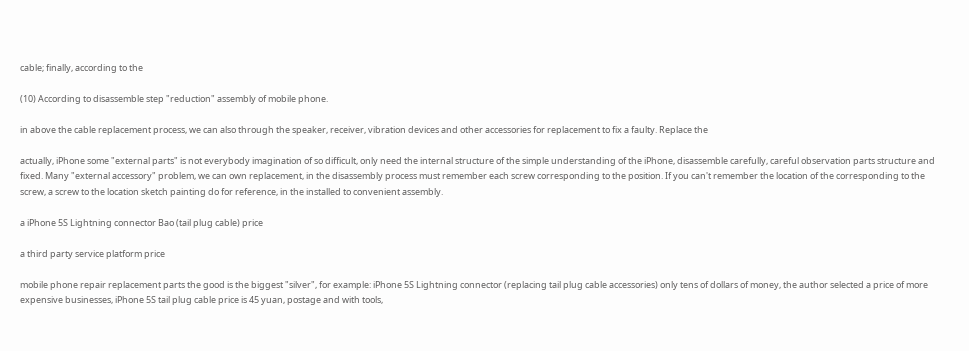cable; finally, according to the

(10) According to disassemble step "reduction" assembly of mobile phone.

in above the cable replacement process, we can also through the speaker, receiver, vibration devices and other accessories for replacement to fix a faulty. Replace the

actually, iPhone some "external parts" is not everybody imagination of so difficult, only need the internal structure of the simple understanding of the iPhone, disassemble carefully, careful observation parts structure and fixed. Many "external accessory" problem, we can own replacement, in the disassembly process must remember each screw corresponding to the position. If you can't remember the location of the corresponding to the screw, a screw to the location sketch painting do for reference, in the installed to convenient assembly.

a iPhone 5S Lightning connector Bao (tail plug cable) price

a third party service platform price

mobile phone repair replacement parts the good is the biggest "silver", for example: iPhone 5S Lightning connector (replacing tail plug cable accessories) only tens of dollars of money, the author selected a price of more expensive businesses, iPhone 5S tail plug cable price is 45 yuan, postage and with tools,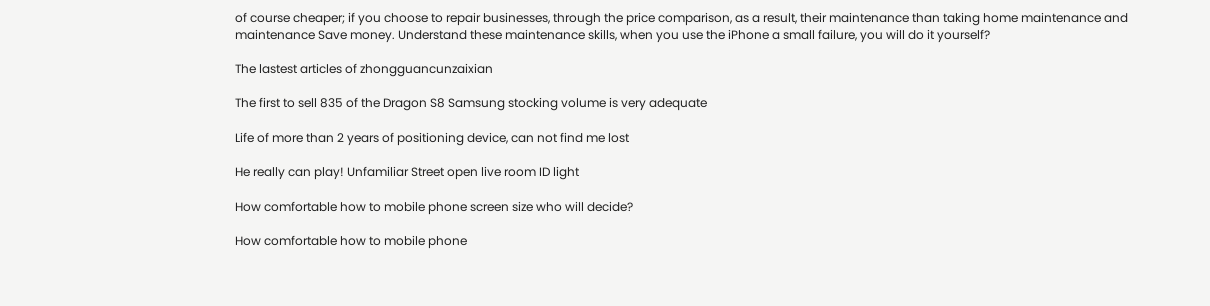of course cheaper; if you choose to repair businesses, through the price comparison, as a result, their maintenance than taking home maintenance and maintenance Save money. Understand these maintenance skills, when you use the iPhone a small failure, you will do it yourself?

The lastest articles of zhongguancunzaixian

The first to sell 835 of the Dragon S8 Samsung stocking volume is very adequate

Life of more than 2 years of positioning device, can not find me lost

He really can play! Unfamiliar Street open live room ID light

How comfortable how to mobile phone screen size who will decide?

How comfortable how to mobile phone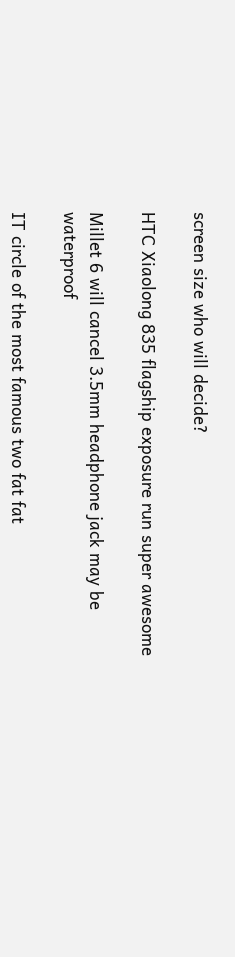screen size who will decide?

HTC Xiaolong 835 flagship exposure run super awesome

Millet 6 will cancel 3.5mm headphone jack may be waterproof

IT circle of the most famous two fat fat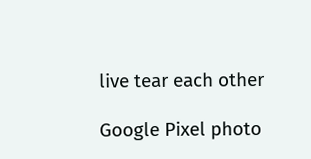live tear each other

Google Pixel photo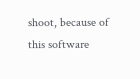shoot, because of this software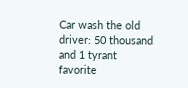Car wash the old driver: 50 thousand and 1 tyrant favorite